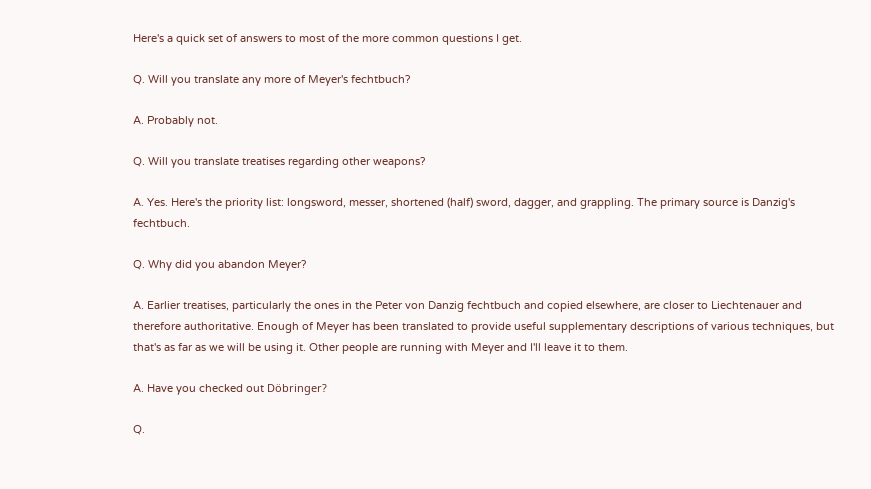Here's a quick set of answers to most of the more common questions I get.

Q. Will you translate any more of Meyer's fechtbuch?

A. Probably not.

Q. Will you translate treatises regarding other weapons?

A. Yes. Here's the priority list: longsword, messer, shortened (half) sword, dagger, and grappling. The primary source is Danzig's fechtbuch.

Q. Why did you abandon Meyer?

A. Earlier treatises, particularly the ones in the Peter von Danzig fechtbuch and copied elsewhere, are closer to Liechtenauer and therefore authoritative. Enough of Meyer has been translated to provide useful supplementary descriptions of various techniques, but that's as far as we will be using it. Other people are running with Meyer and I'll leave it to them.

A. Have you checked out Döbringer?

Q.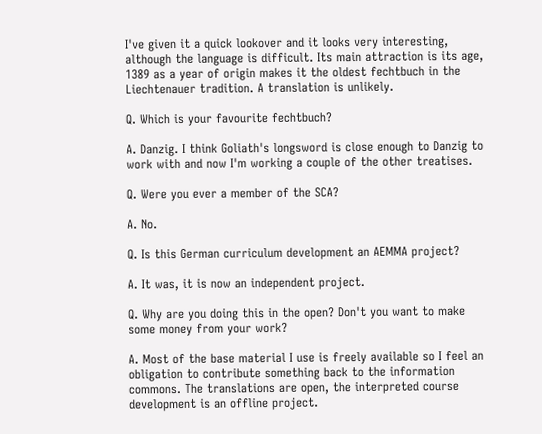I've given it a quick lookover and it looks very interesting, although the language is difficult. Its main attraction is its age, 1389 as a year of origin makes it the oldest fechtbuch in the Liechtenauer tradition. A translation is unlikely.

Q. Which is your favourite fechtbuch?

A. Danzig. I think Goliath's longsword is close enough to Danzig to work with and now I'm working a couple of the other treatises.

Q. Were you ever a member of the SCA?

A. No.

Q. Is this German curriculum development an AEMMA project?

A. It was, it is now an independent project.

Q. Why are you doing this in the open? Don't you want to make some money from your work?

A. Most of the base material I use is freely available so I feel an obligation to contribute something back to the information commons. The translations are open, the interpreted course development is an offline project.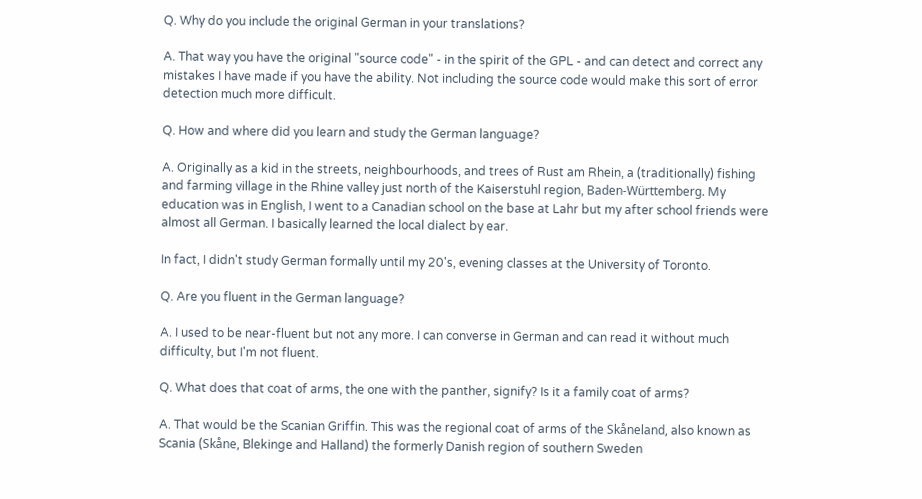Q. Why do you include the original German in your translations?

A. That way you have the original "source code" - in the spirit of the GPL - and can detect and correct any mistakes I have made if you have the ability. Not including the source code would make this sort of error detection much more difficult.

Q. How and where did you learn and study the German language?

A. Originally as a kid in the streets, neighbourhoods, and trees of Rust am Rhein, a (traditionally) fishing and farming village in the Rhine valley just north of the Kaiserstuhl region, Baden-Württemberg. My education was in English, I went to a Canadian school on the base at Lahr but my after school friends were almost all German. I basically learned the local dialect by ear.

In fact, I didn't study German formally until my 20's, evening classes at the University of Toronto.

Q. Are you fluent in the German language?

A. I used to be near-fluent but not any more. I can converse in German and can read it without much difficulty, but I'm not fluent.

Q. What does that coat of arms, the one with the panther, signify? Is it a family coat of arms?

A. That would be the Scanian Griffin. This was the regional coat of arms of the Skåneland, also known as Scania (Skåne, Blekinge and Halland) the formerly Danish region of southern Sweden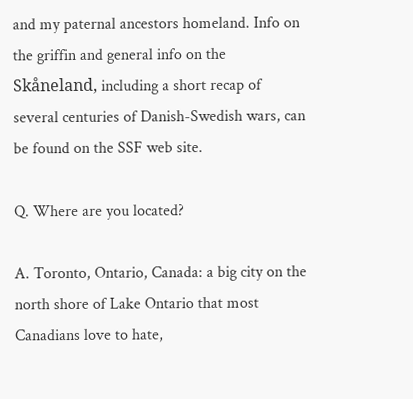and my paternal ancestors homeland. Info on the griffin and general info on the Skåneland, including a short recap of several centuries of Danish-Swedish wars, can be found on the SSF web site.

Q. Where are you located?

A. Toronto, Ontario, Canada: a big city on the north shore of Lake Ontario that most Canadians love to hate,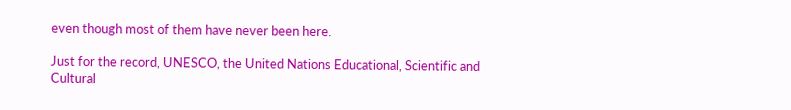even though most of them have never been here.

Just for the record, UNESCO, the United Nations Educational, Scientific and Cultural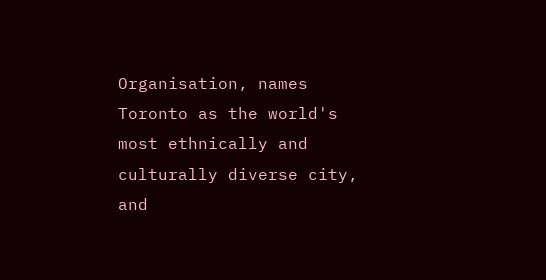Organisation, names Toronto as the world's most ethnically and culturally diverse city, and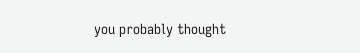you probably thought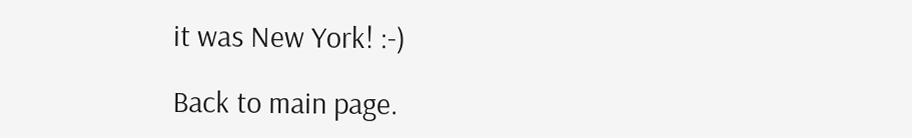it was New York! :-)

Back to main page.